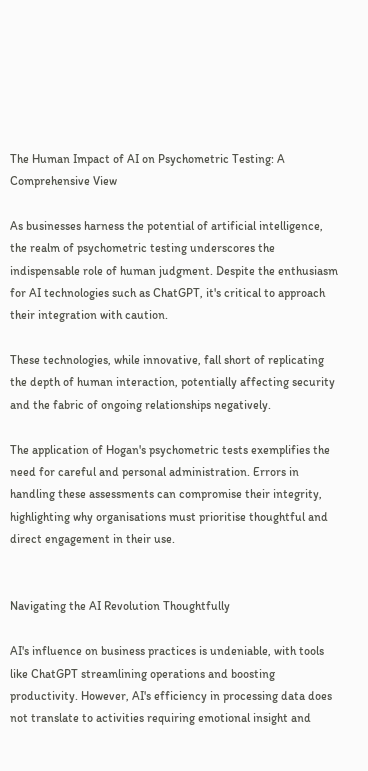The Human Impact of AI on Psychometric Testing: A Comprehensive View

As businesses harness the potential of artificial intelligence, the realm of psychometric testing underscores the indispensable role of human judgment. Despite the enthusiasm for AI technologies such as ChatGPT, it's critical to approach their integration with caution.

These technologies, while innovative, fall short of replicating the depth of human interaction, potentially affecting security and the fabric of ongoing relationships negatively.

The application of Hogan's psychometric tests exemplifies the need for careful and personal administration. Errors in handling these assessments can compromise their integrity, highlighting why organisations must prioritise thoughtful and direct engagement in their use.


Navigating the AI Revolution Thoughtfully

AI's influence on business practices is undeniable, with tools like ChatGPT streamlining operations and boosting productivity. However, AI's efficiency in processing data does not translate to activities requiring emotional insight and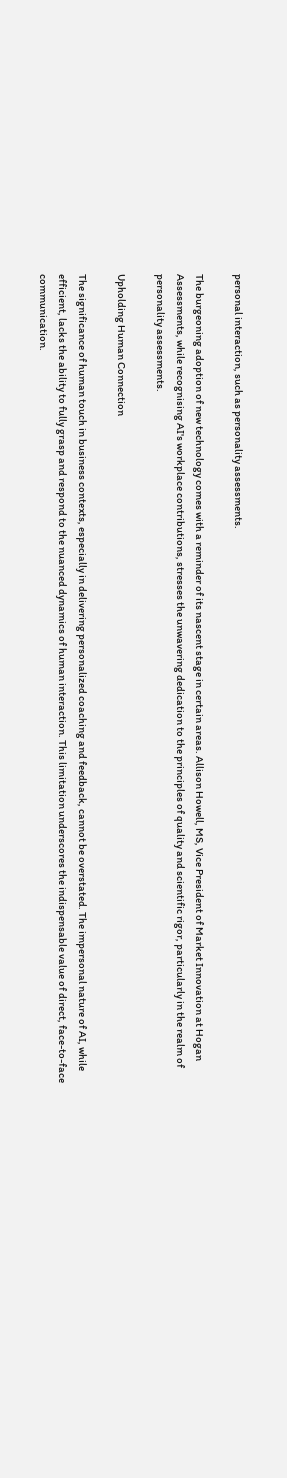personal interaction, such as personality assessments.

The burgeoning adoption of new technology comes with a reminder of its nascent stage in certain areas. Allison Howell, MS, Vice President of Market Innovation at Hogan Assessments, while recognising AI's workplace contributions, stresses the unwavering dedication to the principles of quality and scientific rigor, particularly in the realm of personality assessments.

Upholding Human Connection

The significance of human touch in business contexts, especially in delivering personalized coaching and feedback, cannot be overstated. The impersonal nature of AI, while efficient, lacks the ability to fully grasp and respond to the nuanced dynamics of human interaction. This limitation underscores the indispensable value of direct, face-to-face communication.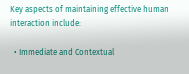Key aspects of maintaining effective human interaction include:

  • Immediate and Contextual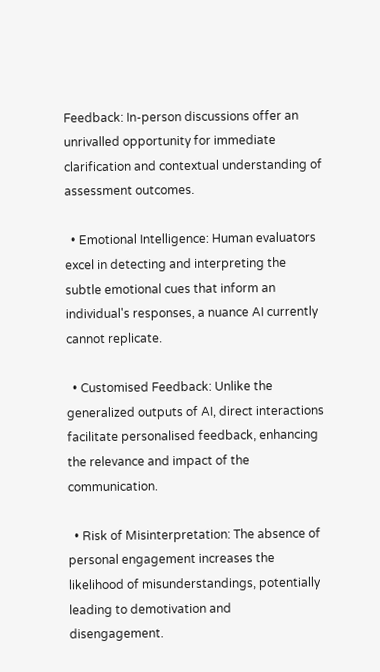Feedback: In-person discussions offer an unrivalled opportunity for immediate clarification and contextual understanding of assessment outcomes.

  • Emotional Intelligence: Human evaluators excel in detecting and interpreting the subtle emotional cues that inform an individual's responses, a nuance AI currently cannot replicate.

  • Customised Feedback: Unlike the generalized outputs of AI, direct interactions facilitate personalised feedback, enhancing the relevance and impact of the communication.

  • Risk of Misinterpretation: The absence of personal engagement increases the likelihood of misunderstandings, potentially leading to demotivation and disengagement.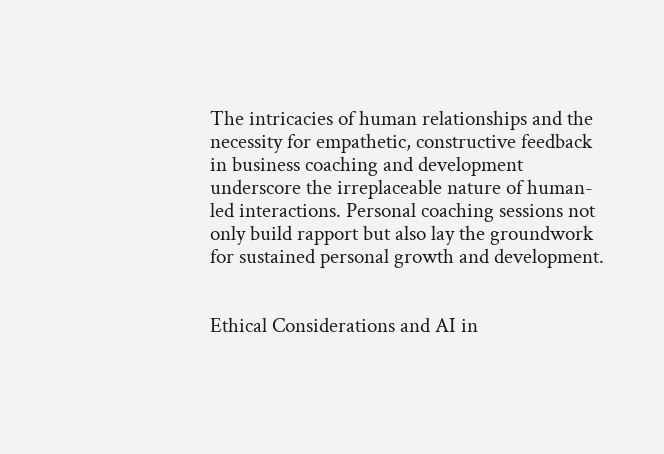The intricacies of human relationships and the necessity for empathetic, constructive feedback in business coaching and development underscore the irreplaceable nature of human-led interactions. Personal coaching sessions not only build rapport but also lay the groundwork for sustained personal growth and development.


Ethical Considerations and AI in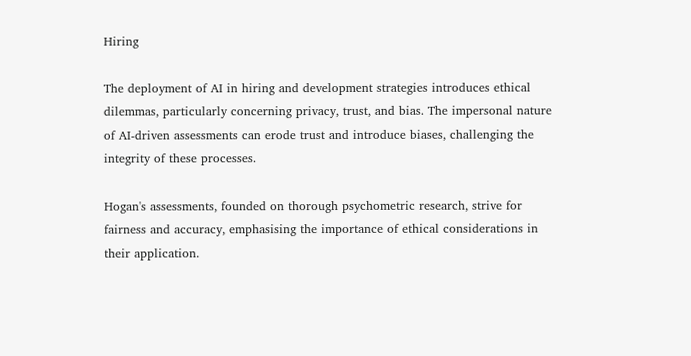Hiring

The deployment of AI in hiring and development strategies introduces ethical dilemmas, particularly concerning privacy, trust, and bias. The impersonal nature of AI-driven assessments can erode trust and introduce biases, challenging the integrity of these processes.

Hogan's assessments, founded on thorough psychometric research, strive for fairness and accuracy, emphasising the importance of ethical considerations in their application.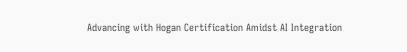Advancing with Hogan Certification Amidst AI Integration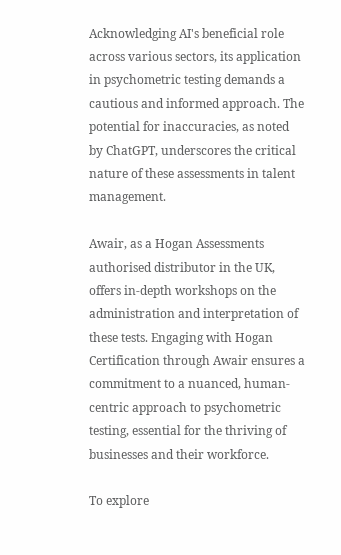Acknowledging AI's beneficial role across various sectors, its application in psychometric testing demands a cautious and informed approach. The potential for inaccuracies, as noted by ChatGPT, underscores the critical nature of these assessments in talent management.

Awair, as a Hogan Assessments authorised distributor in the UK, offers in-depth workshops on the administration and interpretation of these tests. Engaging with Hogan Certification through Awair ensures a commitment to a nuanced, human-centric approach to psychometric testing, essential for the thriving of businesses and their workforce.

To explore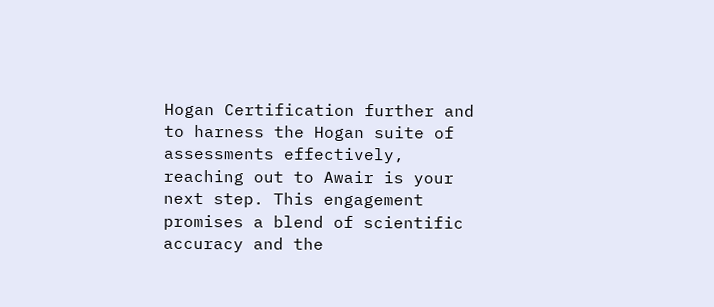Hogan Certification further and to harness the Hogan suite of assessments effectively, reaching out to Awair is your next step. This engagement promises a blend of scientific accuracy and the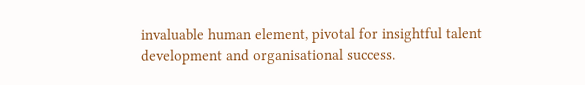invaluable human element, pivotal for insightful talent development and organisational success.